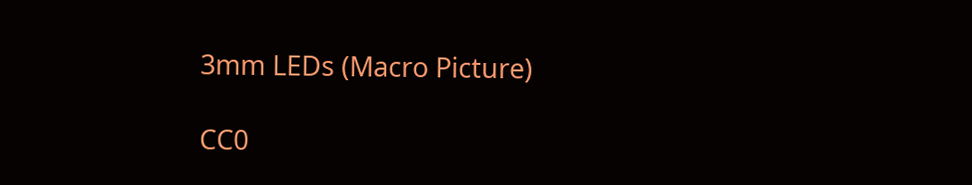3mm LEDs (Macro Picture)

CC0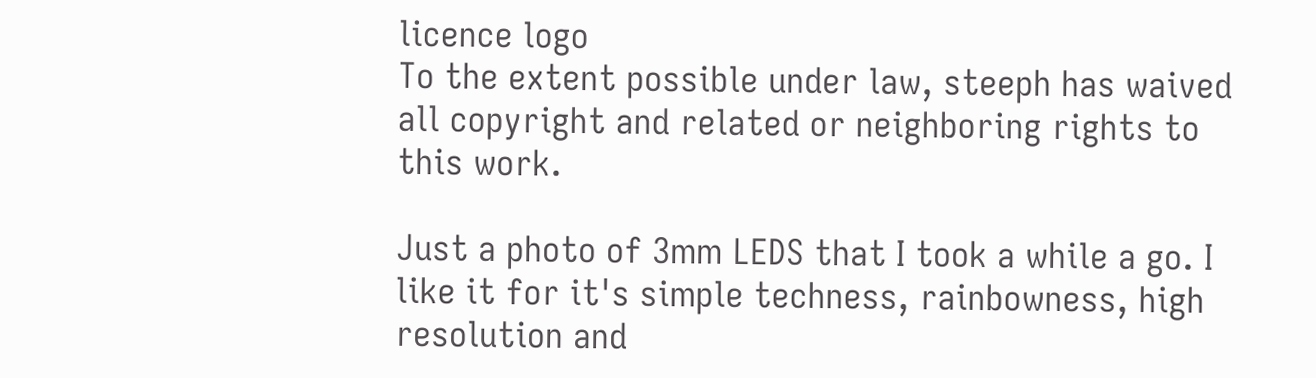licence logo
To the extent possible under law, steeph has waived all copyright and related or neighboring rights to this work.

Just a photo of 3mm LEDS that I took a while a go. I like it for it's simple techness, rainbowness, high resolution and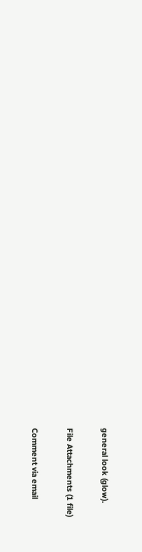general look (glow).

File Attachments (1 file)

Comment via email